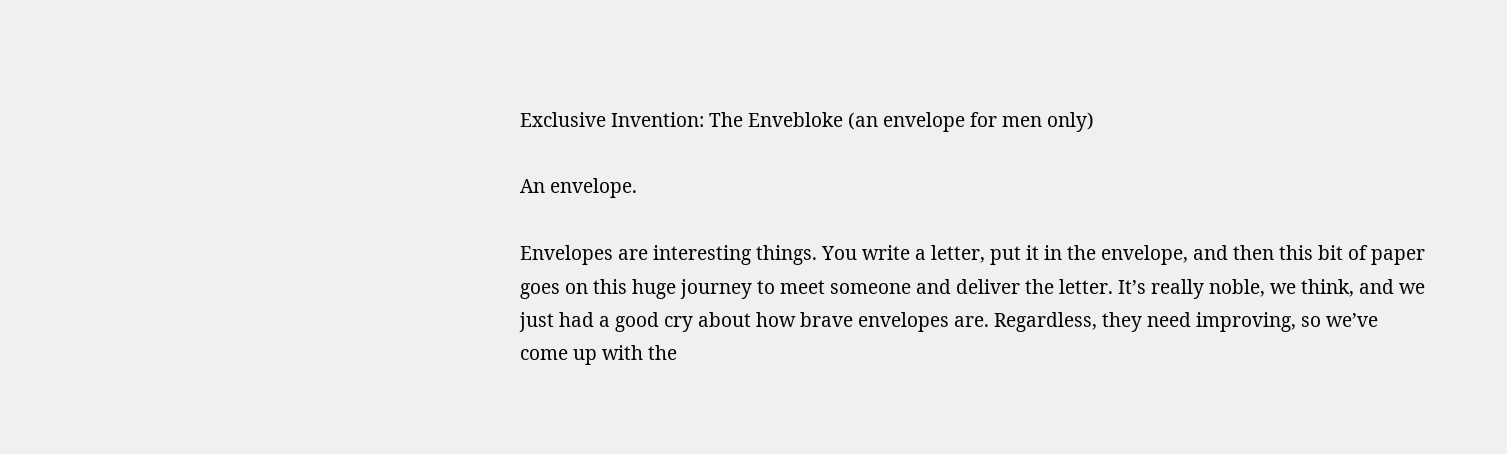Exclusive Invention: The Envebloke (an envelope for men only)

An envelope.

Envelopes are interesting things. You write a letter, put it in the envelope, and then this bit of paper goes on this huge journey to meet someone and deliver the letter. It’s really noble, we think, and we just had a good cry about how brave envelopes are. Regardless, they need improving, so we’ve come up with the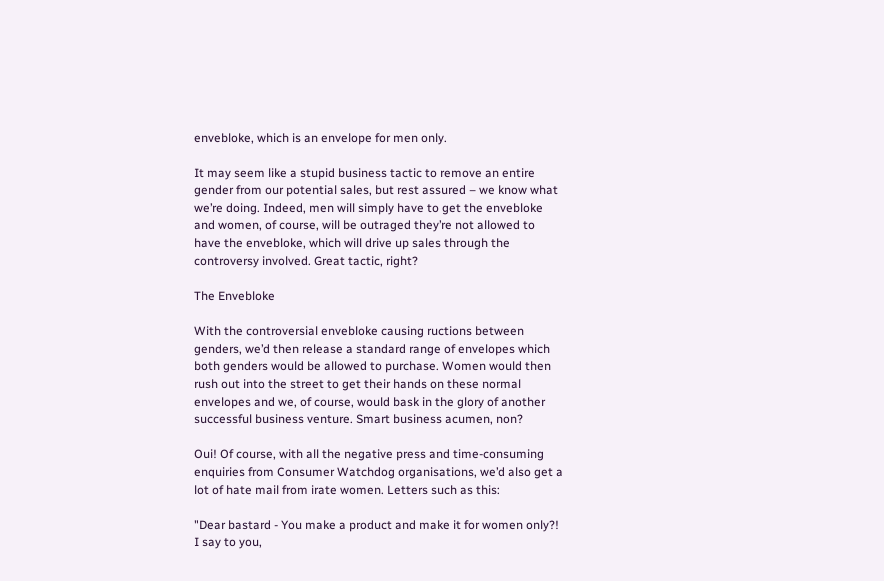envebloke, which is an envelope for men only.

It may seem like a stupid business tactic to remove an entire gender from our potential sales, but rest assured – we know what we’re doing. Indeed, men will simply have to get the envebloke and women, of course, will be outraged they’re not allowed to have the envebloke, which will drive up sales through the controversy involved. Great tactic, right?

The Envebloke

With the controversial envebloke causing ructions between genders, we’d then release a standard range of envelopes which both genders would be allowed to purchase. Women would then rush out into the street to get their hands on these normal envelopes and we, of course, would bask in the glory of another successful business venture. Smart business acumen, non?

Oui! Of course, with all the negative press and time-consuming enquiries from Consumer Watchdog organisations, we’d also get a lot of hate mail from irate women. Letters such as this:

"Dear bastard - You make a product and make it for women only?! I say to you,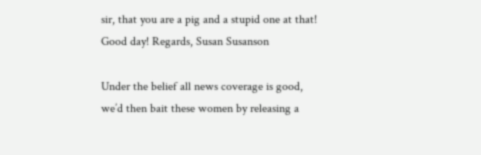sir, that you are a pig and a stupid one at that! Good day! Regards, Susan Susanson

Under the belief all news coverage is good, we’d then bait these women by releasing a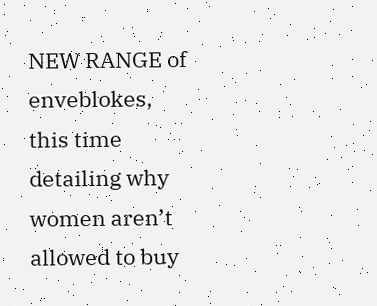NEW RANGE of enveblokes, this time detailing why women aren’t allowed to buy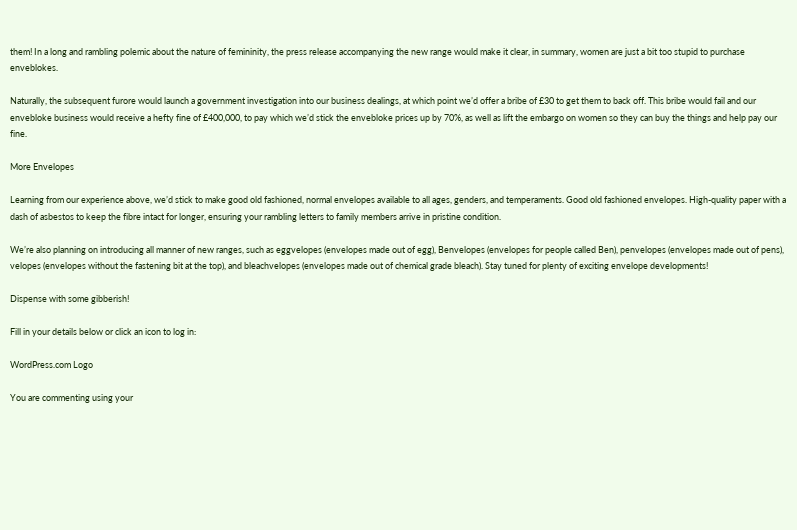them! In a long and rambling polemic about the nature of femininity, the press release accompanying the new range would make it clear, in summary, women are just a bit too stupid to purchase enveblokes.

Naturally, the subsequent furore would launch a government investigation into our business dealings, at which point we’d offer a bribe of £30 to get them to back off. This bribe would fail and our envebloke business would receive a hefty fine of £400,000, to pay which we’d stick the envebloke prices up by 70%, as well as lift the embargo on women so they can buy the things and help pay our fine.

More Envelopes

Learning from our experience above, we’d stick to make good old fashioned, normal envelopes available to all ages, genders, and temperaments. Good old fashioned envelopes. High-quality paper with a dash of asbestos to keep the fibre intact for longer, ensuring your rambling letters to family members arrive in pristine condition.

We’re also planning on introducing all manner of new ranges, such as eggvelopes (envelopes made out of egg), Benvelopes (envelopes for people called Ben), penvelopes (envelopes made out of pens), velopes (envelopes without the fastening bit at the top), and bleachvelopes (envelopes made out of chemical grade bleach). Stay tuned for plenty of exciting envelope developments!

Dispense with some gibberish!

Fill in your details below or click an icon to log in:

WordPress.com Logo

You are commenting using your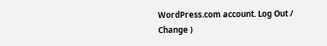WordPress.com account. Log Out /  Change )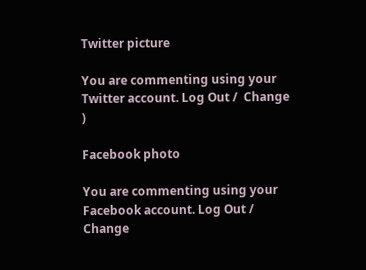Twitter picture

You are commenting using your Twitter account. Log Out /  Change )

Facebook photo

You are commenting using your Facebook account. Log Out /  Change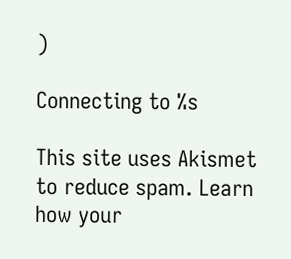)

Connecting to %s

This site uses Akismet to reduce spam. Learn how your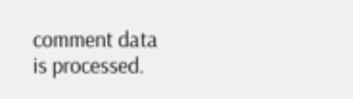comment data is processed.